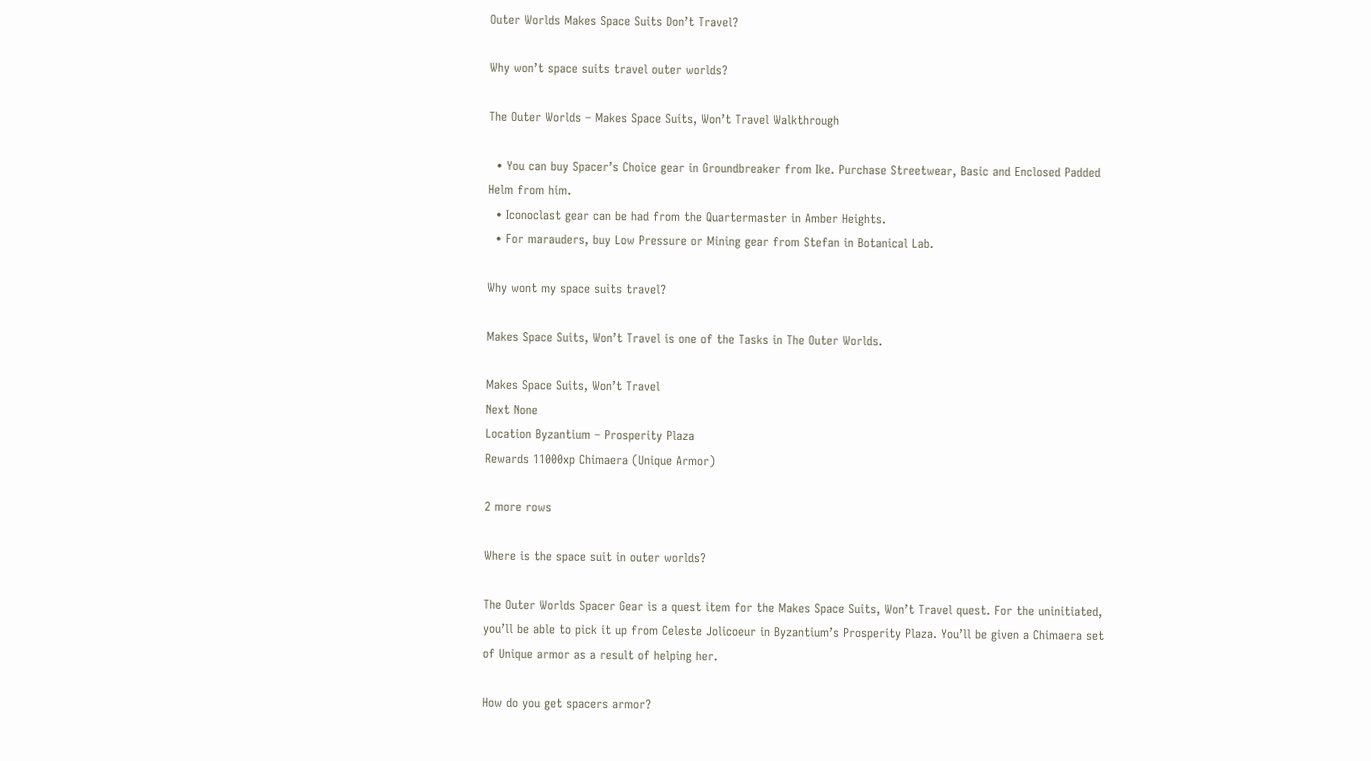Outer Worlds Makes Space Suits Don’t Travel?

Why won’t space suits travel outer worlds?

The Outer Worlds – Makes Space Suits, Won’t Travel Walkthrough

  • You can buy Spacer’s Choice gear in Groundbreaker from Ike. Purchase Streetwear, Basic and Enclosed Padded Helm from him.
  • Iconoclast gear can be had from the Quartermaster in Amber Heights.
  • For marauders, buy Low Pressure or Mining gear from Stefan in Botanical Lab.

Why wont my space suits travel?

Makes Space Suits, Won’t Travel is one of the Tasks in The Outer Worlds.

Makes Space Suits, Won’t Travel
Next None
Location Byzantium – Prosperity Plaza
Rewards 11000xp Chimaera (Unique Armor)

2 more rows

Where is the space suit in outer worlds?

The Outer Worlds Spacer Gear is a quest item for the Makes Space Suits, Won’t Travel quest. For the uninitiated, you’ll be able to pick it up from Celeste Jolicoeur in Byzantium’s Prosperity Plaza. You’ll be given a Chimaera set of Unique armor as a result of helping her.

How do you get spacers armor?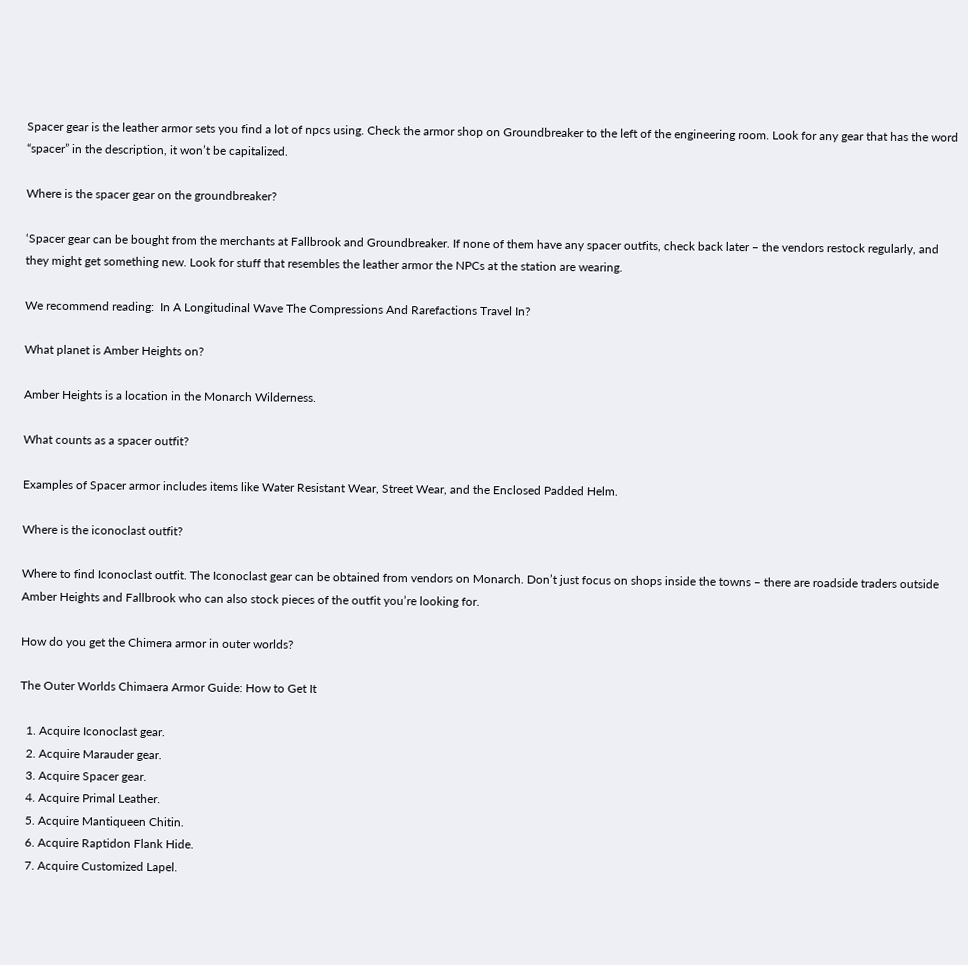Spacer gear is the leather armor sets you find a lot of npcs using. Check the armor shop on Groundbreaker to the left of the engineering room. Look for any gear that has the word “spacer” in the description, it won’t be capitalized.

Where is the spacer gear on the groundbreaker?

‘Spacer gear can be bought from the merchants at Fallbrook and Groundbreaker. If none of them have any spacer outfits, check back later – the vendors restock regularly, and they might get something new. Look for stuff that resembles the leather armor the NPCs at the station are wearing.

We recommend reading:  In A Longitudinal Wave The Compressions And Rarefactions Travel In?

What planet is Amber Heights on?

Amber Heights is a location in the Monarch Wilderness.

What counts as a spacer outfit?

Examples of Spacer armor includes items like Water Resistant Wear, Street Wear, and the Enclosed Padded Helm.

Where is the iconoclast outfit?

Where to find Iconoclast outfit. The Iconoclast gear can be obtained from vendors on Monarch. Don’t just focus on shops inside the towns – there are roadside traders outside Amber Heights and Fallbrook who can also stock pieces of the outfit you’re looking for.

How do you get the Chimera armor in outer worlds?

The Outer Worlds Chimaera Armor Guide: How to Get It

  1. Acquire Iconoclast gear.
  2. Acquire Marauder gear.
  3. Acquire Spacer gear.
  4. Acquire Primal Leather.
  5. Acquire Mantiqueen Chitin.
  6. Acquire Raptidon Flank Hide.
  7. Acquire Customized Lapel.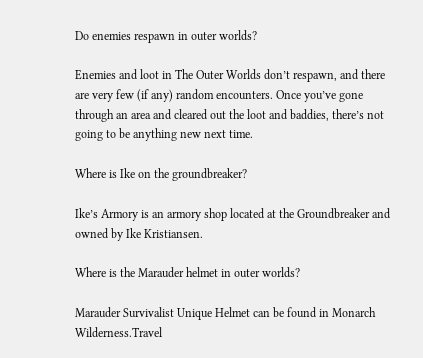Do enemies respawn in outer worlds?

Enemies and loot in The Outer Worlds don’t respawn, and there are very few (if any) random encounters. Once you’ve gone through an area and cleared out the loot and baddies, there’s not going to be anything new next time.

Where is Ike on the groundbreaker?

Ike’s Armory is an armory shop located at the Groundbreaker and owned by Ike Kristiansen.

Where is the Marauder helmet in outer worlds?

Marauder Survivalist Unique Helmet can be found in Monarch Wilderness.Travel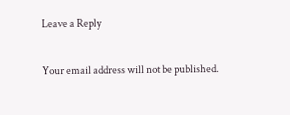Leave a Reply

Your email address will not be published.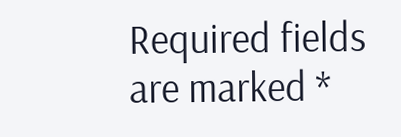Required fields are marked *